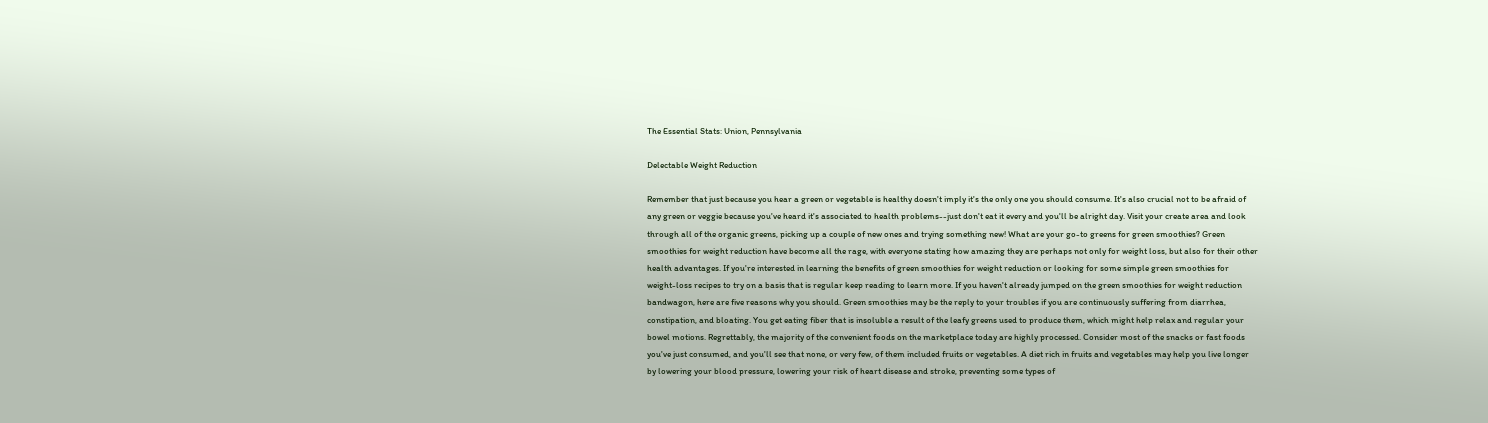The Essential Stats: Union, Pennsylvania

Delectable Weight Reduction

Remember that just because you hear a green or vegetable is healthy doesn't imply it's the only one you should consume. It's also crucial not to be afraid of any green or veggie because you've heard it's associated to health problems--just don't eat it every and you'll be alright day. Visit your create area and look through all of the organic greens, picking up a couple of new ones and trying something new! What are your go-to greens for green smoothies? Green smoothies for weight reduction have become all the rage, with everyone stating how amazing they are perhaps not only for weight loss, but also for their other health advantages. If you're interested in learning the benefits of green smoothies for weight reduction or looking for some simple green smoothies for weight-loss recipes to try on a basis that is regular keep reading to learn more. If you haven't already jumped on the green smoothies for weight reduction bandwagon, here are five reasons why you should. Green smoothies may be the reply to your troubles if you are continuously suffering from diarrhea, constipation, and bloating. You get eating fiber that is insoluble a result of the leafy greens used to produce them, which might help relax and regular your bowel motions. Regrettably, the majority of the convenient foods on the marketplace today are highly processed. Consider most of the snacks or fast foods you've just consumed, and you'll see that none, or very few, of them included fruits or vegetables. A diet rich in fruits and vegetables may help you live longer by lowering your blood pressure, lowering your risk of heart disease and stroke, preventing some types of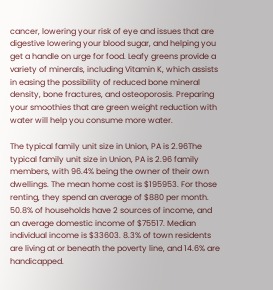cancer, lowering your risk of eye and issues that are digestive lowering your blood sugar, and helping you get a handle on urge for food. Leafy greens provide a variety of minerals, including Vitamin K, which assists in easing the possibility of reduced bone mineral density, bone fractures, and osteoporosis. Preparing your smoothies that are green weight reduction with water will help you consume more water.

The typical family unit size in Union, PA is 2.96The typical family unit size in Union, PA is 2.96 family members, with 96.4% being the owner of their own dwellings. The mean home cost is $195953. For those renting, they spend an average of $880 per month. 50.8% of households have 2 sources of income, and an average domestic income of $75517. Median individual income is $33603. 8.3% of town residents are living at or beneath the poverty line, and 14.6% are handicapped.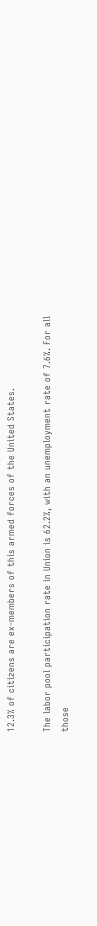12.3% of citizens are ex-members of this armed forces of the United States.

The labor pool participation rate in Union is 62.2%, with an unemployment rate of 7.6%. For all those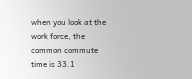when you look at the work force, the common commute time is 33.1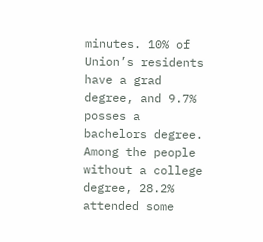minutes. 10% of Union’s residents have a grad degree, and 9.7% posses a bachelors degree. Among the people without a college degree, 28.2% attended some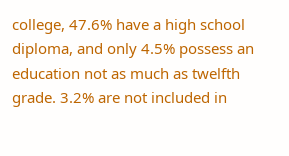college, 47.6% have a high school diploma, and only 4.5% possess an education not as much as twelfth grade. 3.2% are not included in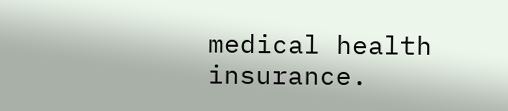medical health insurance.